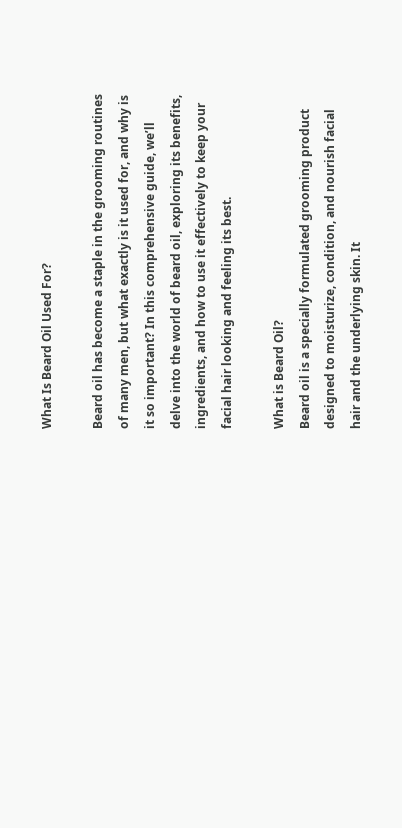What Is Beard Oil Used For?

Beard oil has become a staple in the grooming routines of many men, but what exactly is it used for, and why is it so important? In this comprehensive guide, we’ll delve into the world of beard oil, exploring its benefits, ingredients, and how to use it effectively to keep your facial hair looking and feeling its best.

What is Beard Oil?
Beard oil is a specially formulated grooming product designed to moisturize, condition, and nourish facial hair and the underlying skin. It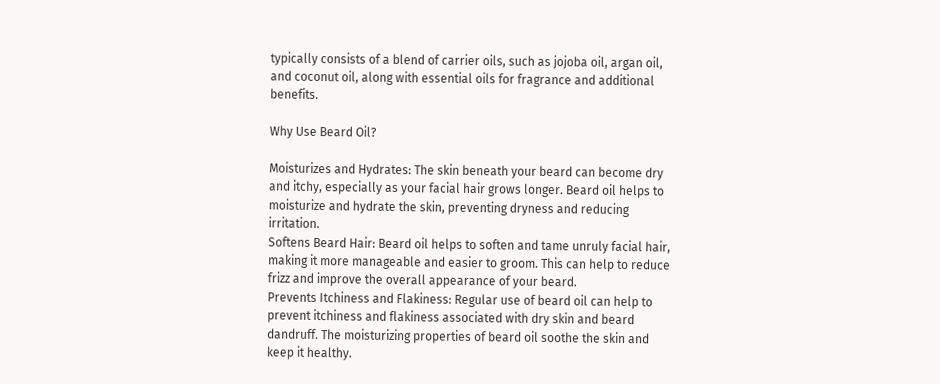typically consists of a blend of carrier oils, such as jojoba oil, argan oil, and coconut oil, along with essential oils for fragrance and additional benefits.

Why Use Beard Oil?

Moisturizes and Hydrates: The skin beneath your beard can become dry and itchy, especially as your facial hair grows longer. Beard oil helps to moisturize and hydrate the skin, preventing dryness and reducing irritation.
Softens Beard Hair: Beard oil helps to soften and tame unruly facial hair, making it more manageable and easier to groom. This can help to reduce frizz and improve the overall appearance of your beard.
Prevents Itchiness and Flakiness: Regular use of beard oil can help to prevent itchiness and flakiness associated with dry skin and beard dandruff. The moisturizing properties of beard oil soothe the skin and keep it healthy.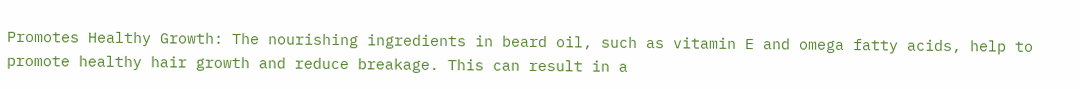Promotes Healthy Growth: The nourishing ingredients in beard oil, such as vitamin E and omega fatty acids, help to promote healthy hair growth and reduce breakage. This can result in a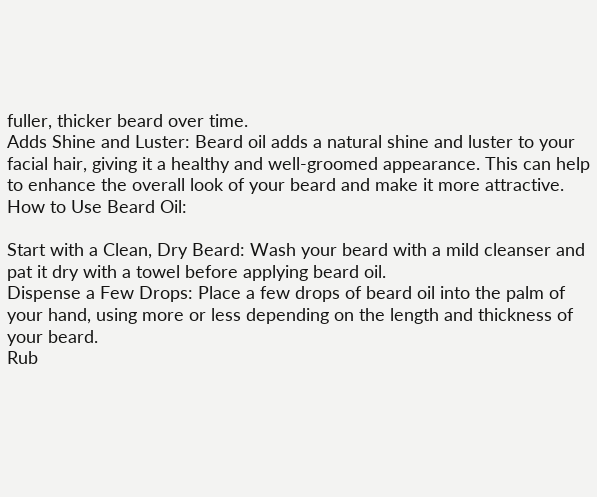fuller, thicker beard over time.
Adds Shine and Luster: Beard oil adds a natural shine and luster to your facial hair, giving it a healthy and well-groomed appearance. This can help to enhance the overall look of your beard and make it more attractive.
How to Use Beard Oil:

Start with a Clean, Dry Beard: Wash your beard with a mild cleanser and pat it dry with a towel before applying beard oil.
Dispense a Few Drops: Place a few drops of beard oil into the palm of your hand, using more or less depending on the length and thickness of your beard.
Rub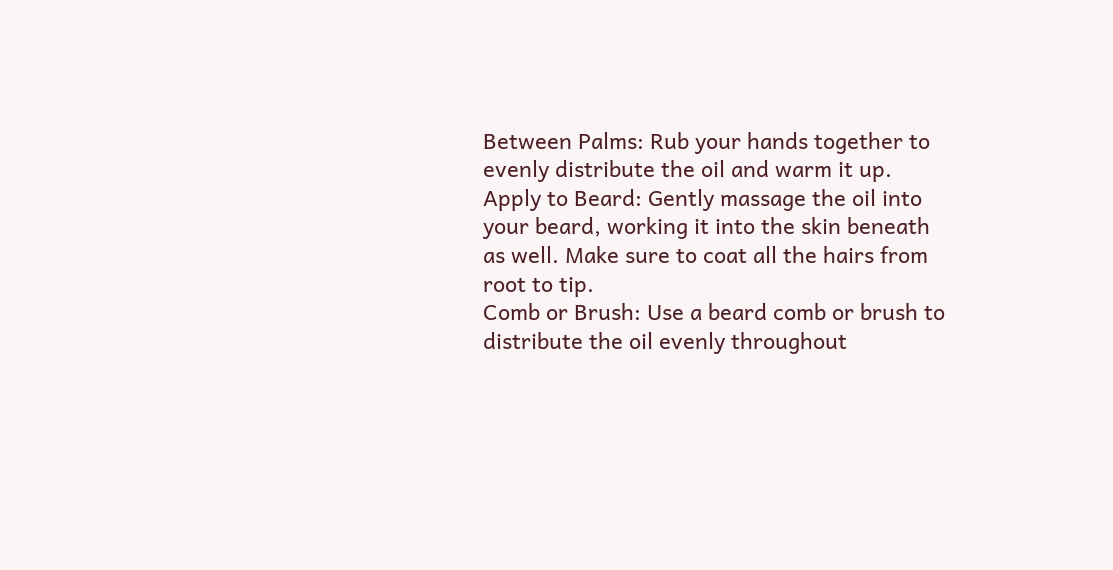Between Palms: Rub your hands together to evenly distribute the oil and warm it up.
Apply to Beard: Gently massage the oil into your beard, working it into the skin beneath as well. Make sure to coat all the hairs from root to tip.
Comb or Brush: Use a beard comb or brush to distribute the oil evenly throughout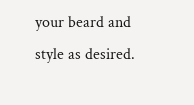your beard and style as desired.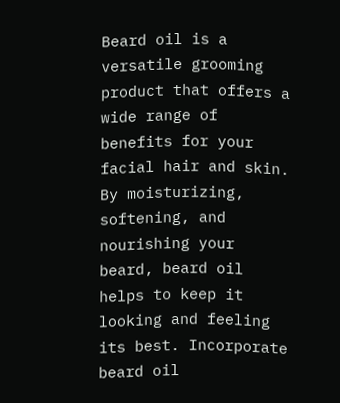Beard oil is a versatile grooming product that offers a wide range of benefits for your facial hair and skin. By moisturizing, softening, and nourishing your beard, beard oil helps to keep it looking and feeling its best. Incorporate beard oil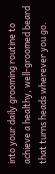into your daily grooming routine to achieve a healthy, well-groomed beard that turns heads wherever you go.